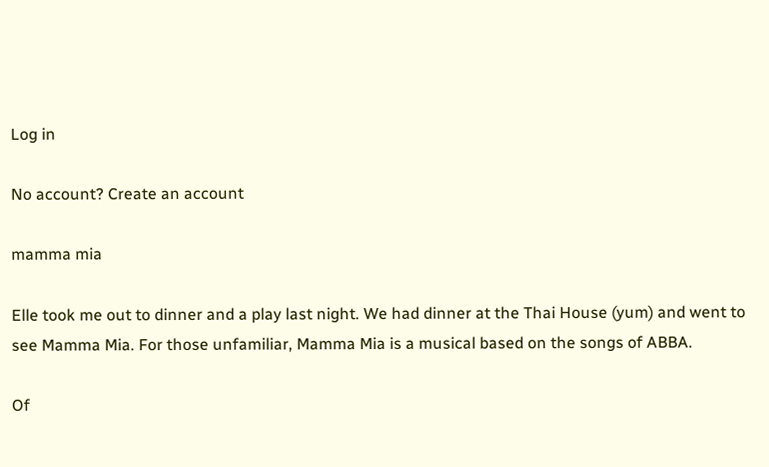Log in

No account? Create an account

mamma mia

Elle took me out to dinner and a play last night. We had dinner at the Thai House (yum) and went to see Mamma Mia. For those unfamiliar, Mamma Mia is a musical based on the songs of ABBA.

Of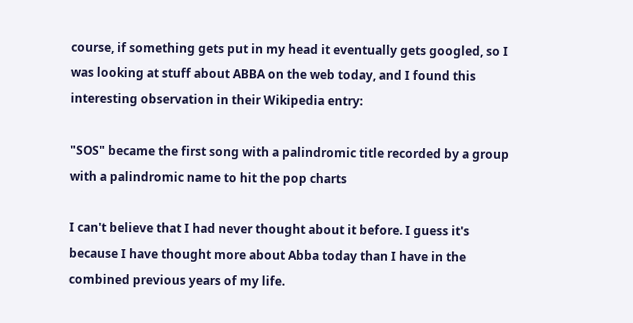course, if something gets put in my head it eventually gets googled, so I was looking at stuff about ABBA on the web today, and I found this interesting observation in their Wikipedia entry:

"SOS" became the first song with a palindromic title recorded by a group with a palindromic name to hit the pop charts

I can't believe that I had never thought about it before. I guess it's because I have thought more about Abba today than I have in the combined previous years of my life.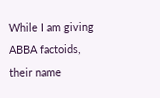While I am giving ABBA factoids, their name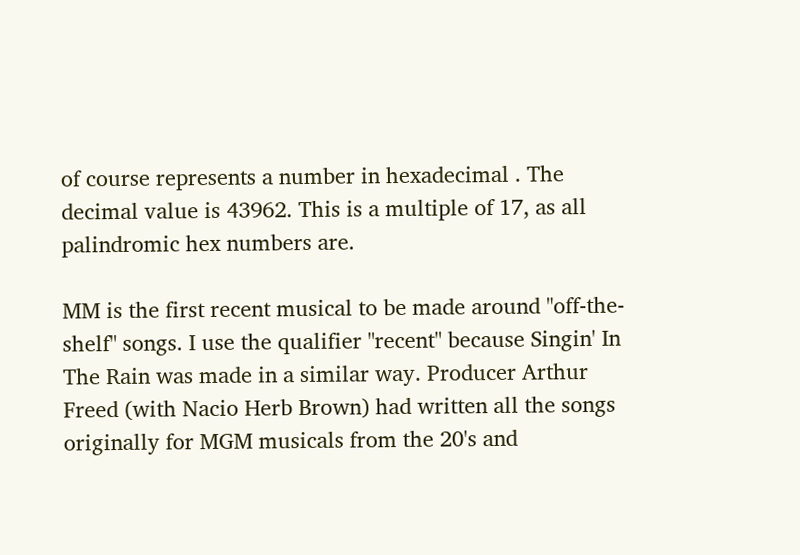of course represents a number in hexadecimal . The decimal value is 43962. This is a multiple of 17, as all palindromic hex numbers are.

MM is the first recent musical to be made around "off-the-shelf" songs. I use the qualifier "recent" because Singin' In The Rain was made in a similar way. Producer Arthur Freed (with Nacio Herb Brown) had written all the songs originally for MGM musicals from the 20's and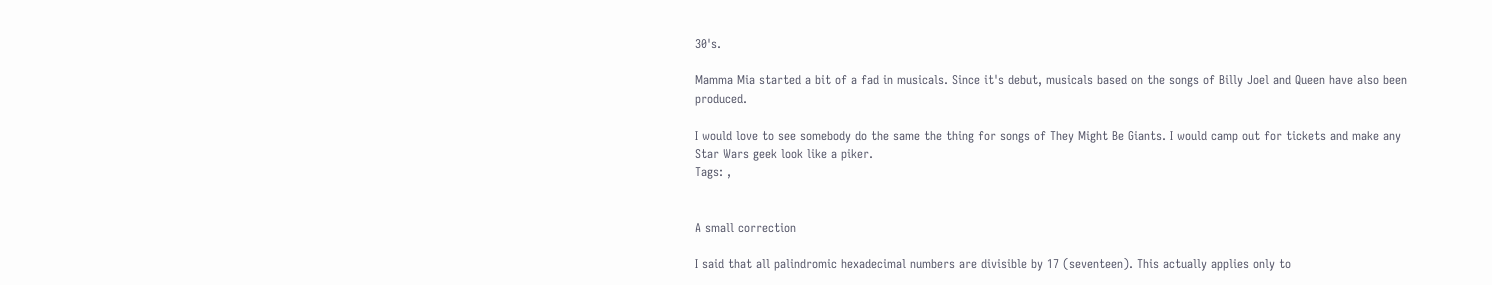30's.

Mamma Mia started a bit of a fad in musicals. Since it's debut, musicals based on the songs of Billy Joel and Queen have also been produced.

I would love to see somebody do the same the thing for songs of They Might Be Giants. I would camp out for tickets and make any Star Wars geek look like a piker.
Tags: ,


A small correction

I said that all palindromic hexadecimal numbers are divisible by 17 (seventeen). This actually applies only to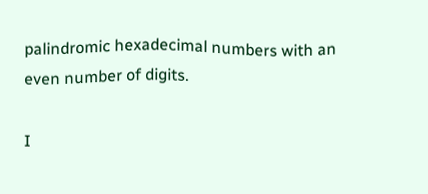palindromic hexadecimal numbers with an even number of digits.

I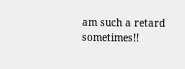am such a retard sometimes!!